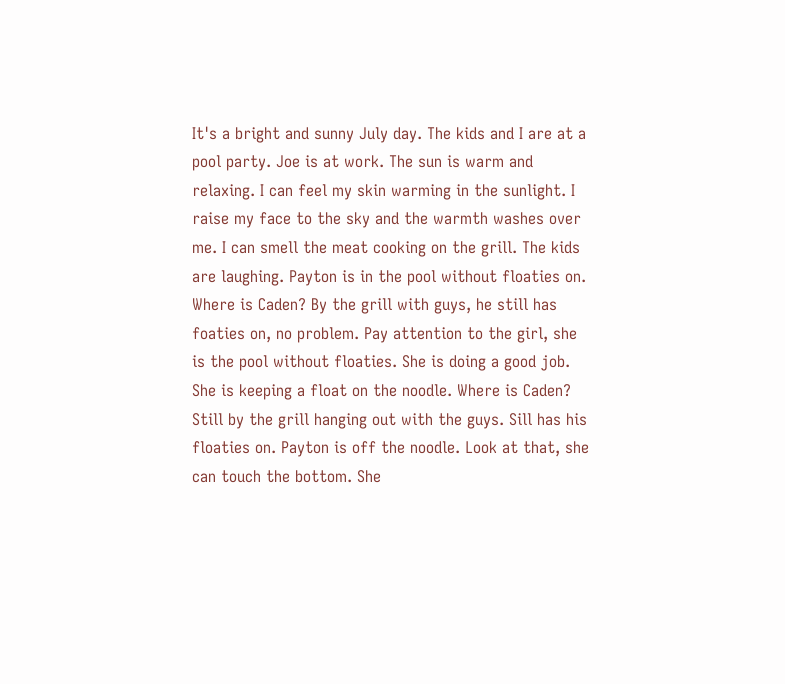It's a bright and sunny July day. The kids and I are at a pool party. Joe is at work. The sun is warm and relaxing. I can feel my skin warming in the sunlight. I raise my face to the sky and the warmth washes over me. I can smell the meat cooking on the grill. The kids are laughing. Payton is in the pool without floaties on. Where is Caden? By the grill with guys, he still has foaties on, no problem. Pay attention to the girl, she is the pool without floaties. She is doing a good job. She is keeping a float on the noodle. Where is Caden? Still by the grill hanging out with the guys. Sill has his floaties on. Payton is off the noodle. Look at that, she can touch the bottom. She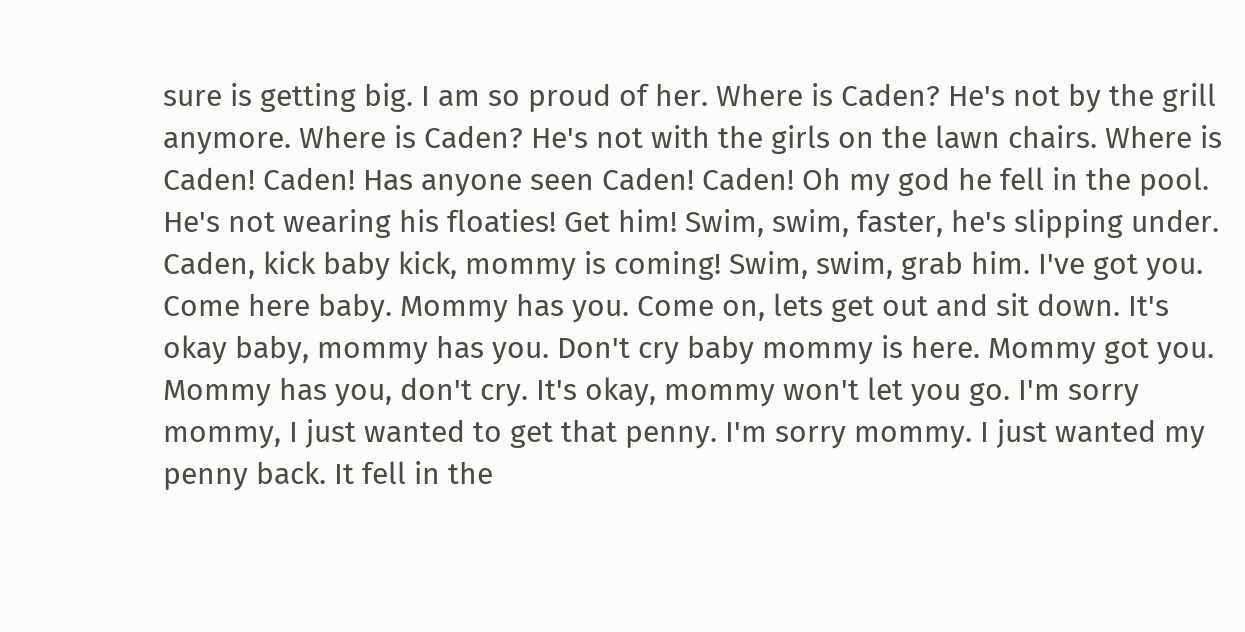sure is getting big. I am so proud of her. Where is Caden? He's not by the grill anymore. Where is Caden? He's not with the girls on the lawn chairs. Where is Caden! Caden! Has anyone seen Caden! Caden! Oh my god he fell in the pool. He's not wearing his floaties! Get him! Swim, swim, faster, he's slipping under. Caden, kick baby kick, mommy is coming! Swim, swim, grab him. I've got you. Come here baby. Mommy has you. Come on, lets get out and sit down. It's okay baby, mommy has you. Don't cry baby mommy is here. Mommy got you. Mommy has you, don't cry. It's okay, mommy won't let you go. I'm sorry mommy, I just wanted to get that penny. I'm sorry mommy. I just wanted my penny back. It fell in the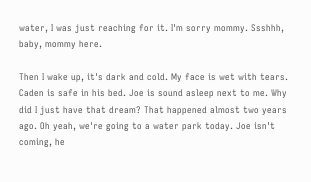water, I was just reaching for it. I'm sorry mommy. Ssshhh, baby, mommy here.

Then I wake up, it's dark and cold. My face is wet with tears. Caden is safe in his bed. Joe is sound asleep next to me. Why did I just have that dream? That happened almost two years ago. Oh yeah, we're going to a water park today. Joe isn't coming, he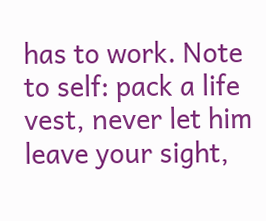has to work. Note to self: pack a life vest, never let him leave your sight,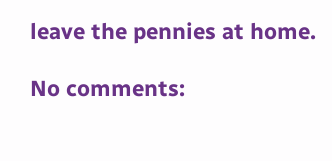leave the pennies at home.

No comments: